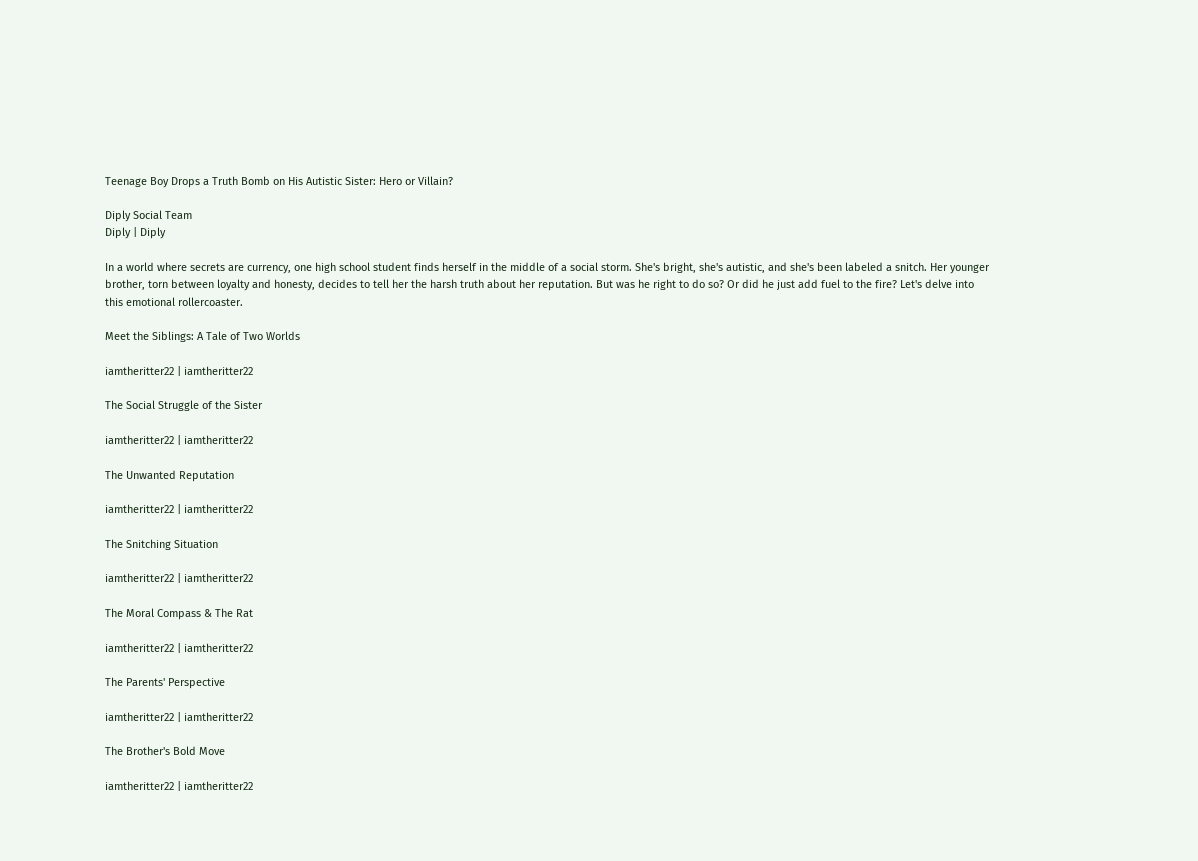Teenage Boy Drops a Truth Bomb on His Autistic Sister: Hero or Villain?

Diply Social Team
Diply | Diply

In a world where secrets are currency, one high school student finds herself in the middle of a social storm. She's bright, she's autistic, and she's been labeled a snitch. Her younger brother, torn between loyalty and honesty, decides to tell her the harsh truth about her reputation. But was he right to do so? Or did he just add fuel to the fire? Let's delve into this emotional rollercoaster.

Meet the Siblings: A Tale of Two Worlds

iamtheritter22 | iamtheritter22

The Social Struggle of the Sister

iamtheritter22 | iamtheritter22

The Unwanted Reputation

iamtheritter22 | iamtheritter22

The Snitching Situation

iamtheritter22 | iamtheritter22

The Moral Compass & The Rat

iamtheritter22 | iamtheritter22

The Parents' Perspective

iamtheritter22 | iamtheritter22

The Brother's Bold Move

iamtheritter22 | iamtheritter22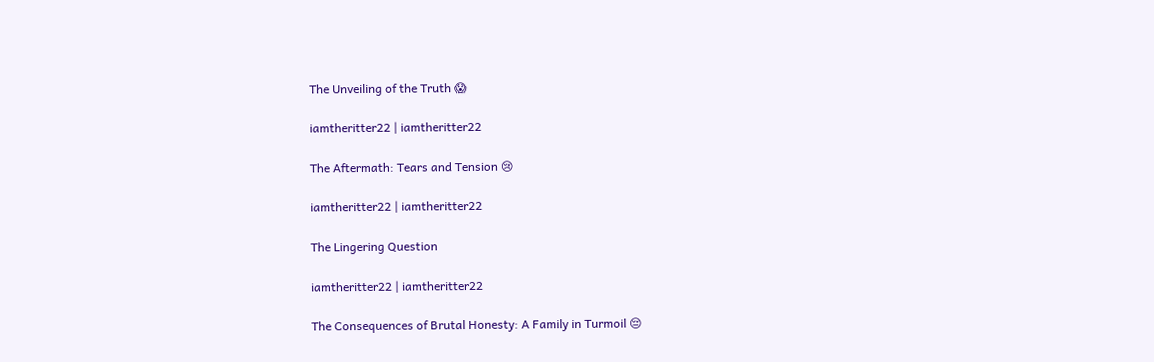The Unveiling of the Truth 😱

iamtheritter22 | iamtheritter22

The Aftermath: Tears and Tension 😢

iamtheritter22 | iamtheritter22

The Lingering Question

iamtheritter22 | iamtheritter22

The Consequences of Brutal Honesty: A Family in Turmoil 😔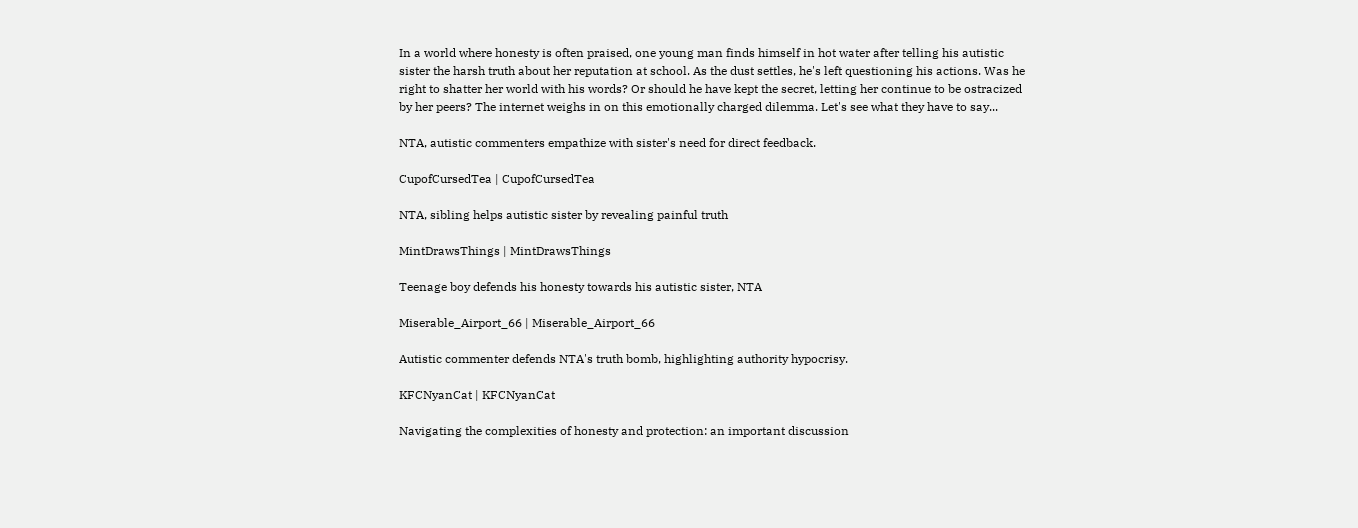In a world where honesty is often praised, one young man finds himself in hot water after telling his autistic sister the harsh truth about her reputation at school. As the dust settles, he's left questioning his actions. Was he right to shatter her world with his words? Or should he have kept the secret, letting her continue to be ostracized by her peers? The internet weighs in on this emotionally charged dilemma. Let's see what they have to say...

NTA, autistic commenters empathize with sister's need for direct feedback.

CupofCursedTea | CupofCursedTea

NTA, sibling helps autistic sister by revealing painful truth

MintDrawsThings | MintDrawsThings

Teenage boy defends his honesty towards his autistic sister, NTA

Miserable_Airport_66 | Miserable_Airport_66

Autistic commenter defends NTA's truth bomb, highlighting authority hypocrisy.

KFCNyanCat | KFCNyanCat

Navigating the complexities of honesty and protection: an important discussion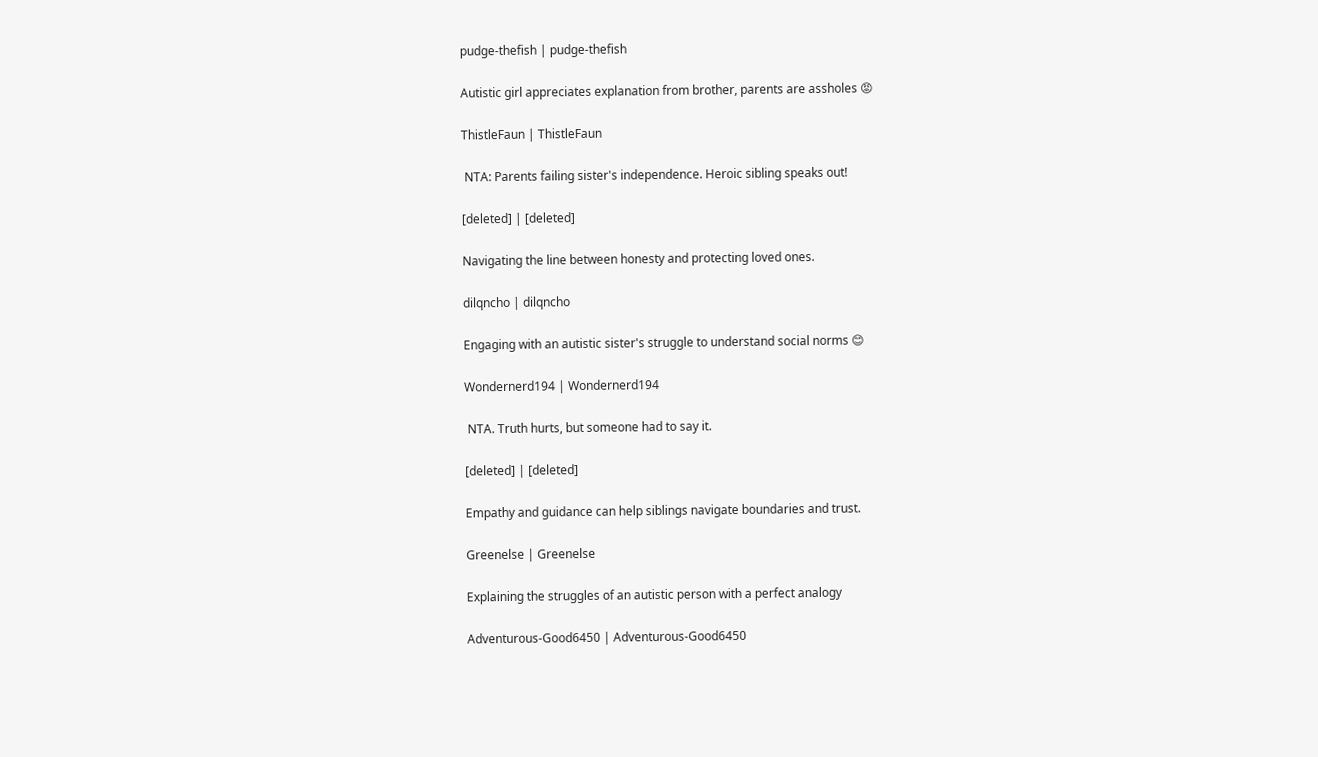pudge-thefish | pudge-thefish

Autistic girl appreciates explanation from brother, parents are assholes 😡

ThistleFaun | ThistleFaun

 NTA: Parents failing sister's independence. Heroic sibling speaks out!

[deleted] | [deleted]

Navigating the line between honesty and protecting loved ones.

dilqncho | dilqncho

Engaging with an autistic sister's struggle to understand social norms 😊

Wondernerd194 | Wondernerd194

 NTA. Truth hurts, but someone had to say it.

[deleted] | [deleted]

Empathy and guidance can help siblings navigate boundaries and trust.

Greenelse | Greenelse

Explaining the struggles of an autistic person with a perfect analogy

Adventurous-Good6450 | Adventurous-Good6450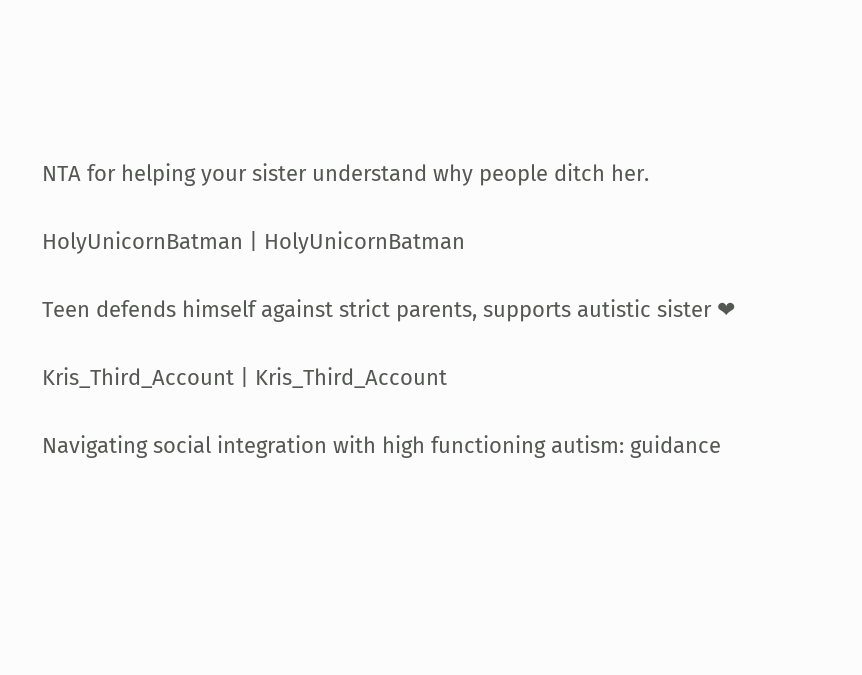NTA for helping your sister understand why people ditch her.

HolyUnicornBatman | HolyUnicornBatman

Teen defends himself against strict parents, supports autistic sister ❤

Kris_Third_Account | Kris_Third_Account

Navigating social integration with high functioning autism: guidance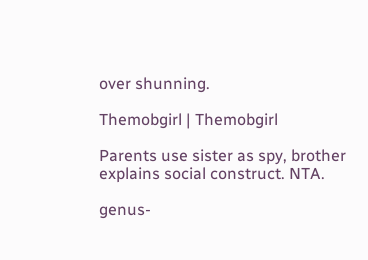over shunning.

Themobgirl | Themobgirl

Parents use sister as spy, brother explains social construct. NTA.

genus-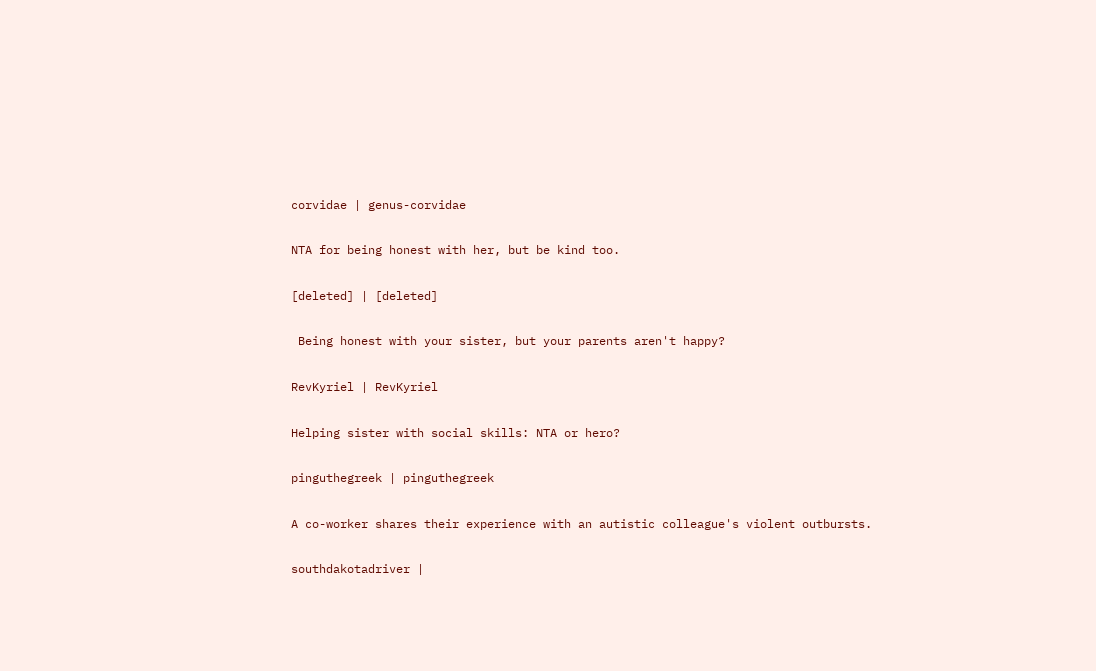corvidae | genus-corvidae

NTA for being honest with her, but be kind too.

[deleted] | [deleted]

 Being honest with your sister, but your parents aren't happy?

RevKyriel | RevKyriel

Helping sister with social skills: NTA or hero?

pinguthegreek | pinguthegreek

A co-worker shares their experience with an autistic colleague's violent outbursts.

southdakotadriver |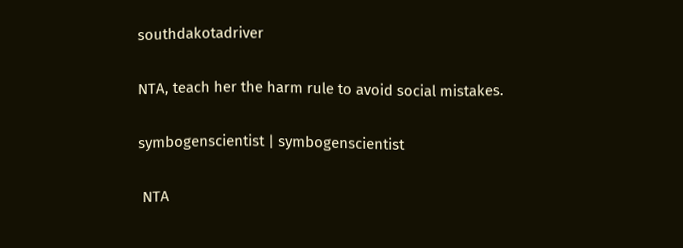southdakotadriver

NTA, teach her the harm rule to avoid social mistakes.

symbogenscientist | symbogenscientist

 NTA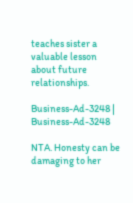teaches sister a valuable lesson about future relationships.

Business-Ad-3248 | Business-Ad-3248

NTA. Honesty can be damaging to her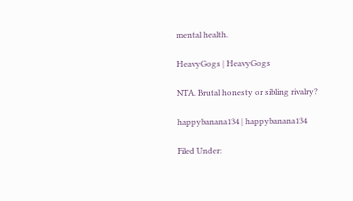mental health.

HeavyGogs | HeavyGogs

NTA. Brutal honesty or sibling rivalry?

happybanana134 | happybanana134

Filed Under: